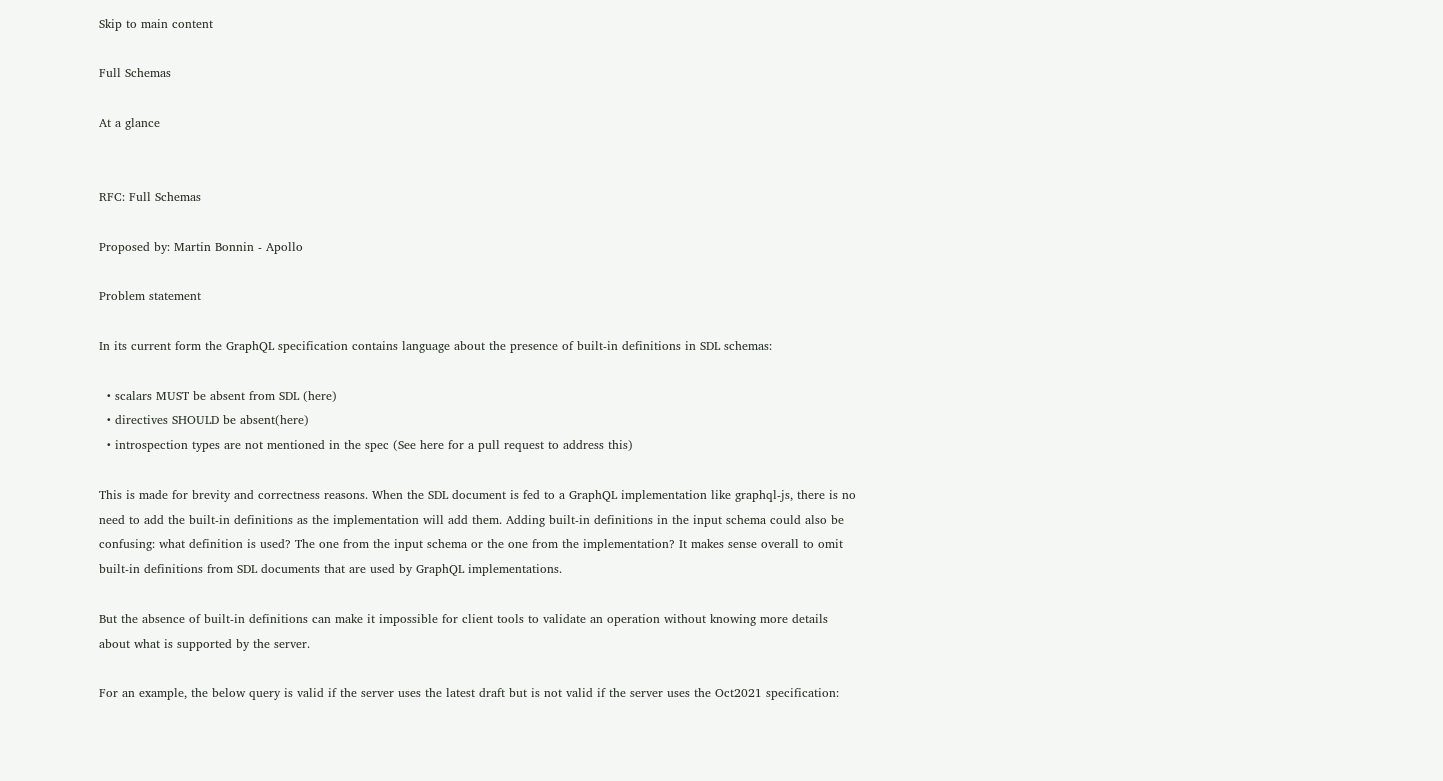Skip to main content

Full Schemas

At a glance


RFC: Full Schemas

Proposed by: Martin Bonnin - Apollo

Problem statement

In its current form the GraphQL specification contains language about the presence of built-in definitions in SDL schemas:

  • scalars MUST be absent from SDL (here)
  • directives SHOULD be absent(here)
  • introspection types are not mentioned in the spec (See here for a pull request to address this)

This is made for brevity and correctness reasons. When the SDL document is fed to a GraphQL implementation like graphql-js, there is no need to add the built-in definitions as the implementation will add them. Adding built-in definitions in the input schema could also be confusing: what definition is used? The one from the input schema or the one from the implementation? It makes sense overall to omit built-in definitions from SDL documents that are used by GraphQL implementations.

But the absence of built-in definitions can make it impossible for client tools to validate an operation without knowing more details about what is supported by the server.

For an example, the below query is valid if the server uses the latest draft but is not valid if the server uses the Oct2021 specification: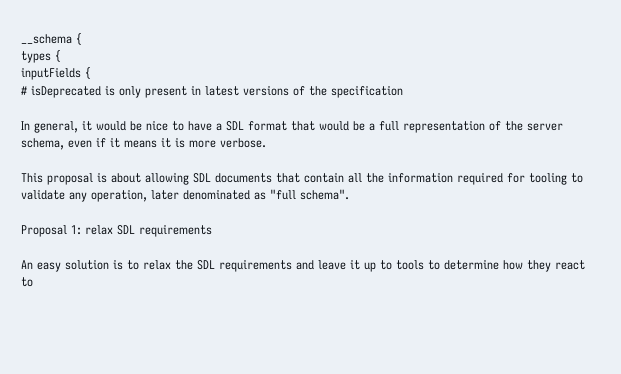__schema {
types {
inputFields {
# isDeprecated is only present in latest versions of the specification

In general, it would be nice to have a SDL format that would be a full representation of the server schema, even if it means it is more verbose.

This proposal is about allowing SDL documents that contain all the information required for tooling to validate any operation, later denominated as "full schema".

Proposal 1: relax SDL requirements

An easy solution is to relax the SDL requirements and leave it up to tools to determine how they react to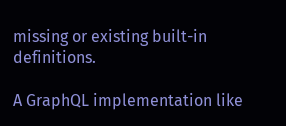missing or existing built-in definitions.

A GraphQL implementation like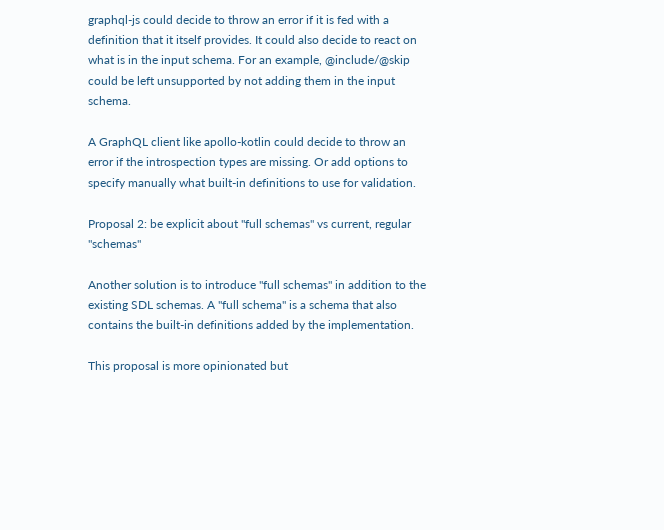graphql-js could decide to throw an error if it is fed with a definition that it itself provides. It could also decide to react on what is in the input schema. For an example, @include/@skip could be left unsupported by not adding them in the input schema.

A GraphQL client like apollo-kotlin could decide to throw an error if the introspection types are missing. Or add options to specify manually what built-in definitions to use for validation.

Proposal 2: be explicit about "full schemas" vs current, regular "schemas"

Another solution is to introduce "full schemas" in addition to the existing SDL schemas. A "full schema" is a schema that also contains the built-in definitions added by the implementation.

This proposal is more opinionated but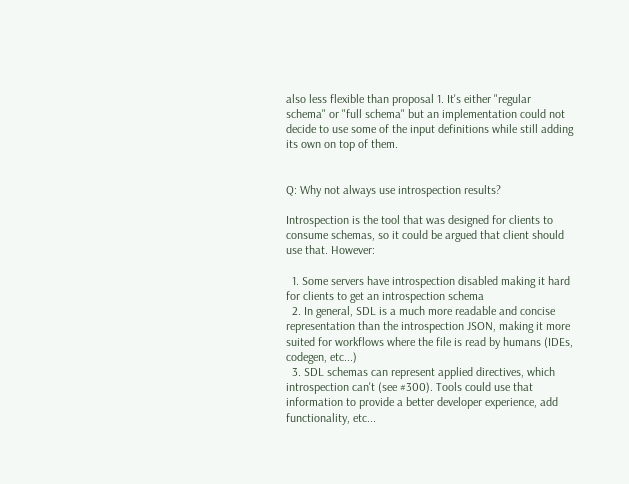also less flexible than proposal 1. It's either "regular schema" or "full schema" but an implementation could not decide to use some of the input definitions while still adding its own on top of them.


Q: Why not always use introspection results?

Introspection is the tool that was designed for clients to consume schemas, so it could be argued that client should use that. However:

  1. Some servers have introspection disabled making it hard for clients to get an introspection schema
  2. In general, SDL is a much more readable and concise representation than the introspection JSON, making it more suited for workflows where the file is read by humans (IDEs, codegen, etc...)
  3. SDL schemas can represent applied directives, which introspection can't (see #300). Tools could use that information to provide a better developer experience, add functionality, etc...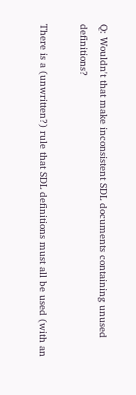Q: Wouldn't that make inconsistent SDL documents containing unused definitions?

There is a (unwritten?) rule that SDL definitions must all be used (with an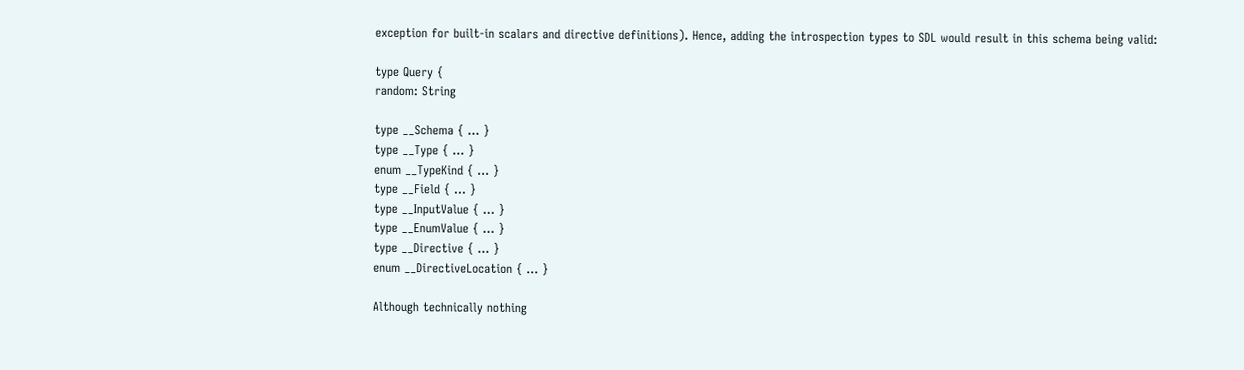exception for built-in scalars and directive definitions). Hence, adding the introspection types to SDL would result in this schema being valid:

type Query {
random: String

type __Schema { ... }
type __Type { ... }
enum __TypeKind { ... }
type __Field { ... }
type __InputValue { ... }
type __EnumValue { ... }
type __Directive { ... }
enum __DirectiveLocation { ... }

Although technically nothing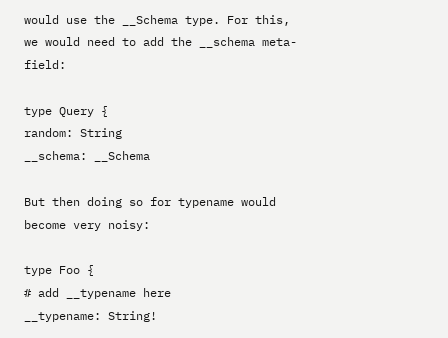would use the __Schema type. For this, we would need to add the __schema meta-field:

type Query {
random: String
__schema: __Schema

But then doing so for typename would become very noisy:

type Foo {
# add __typename here
__typename: String!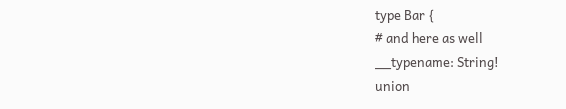type Bar {
# and here as well
__typename: String!
union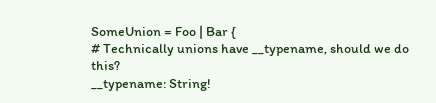SomeUnion = Foo | Bar {
# Technically unions have __typename, should we do this?
__typename: String!